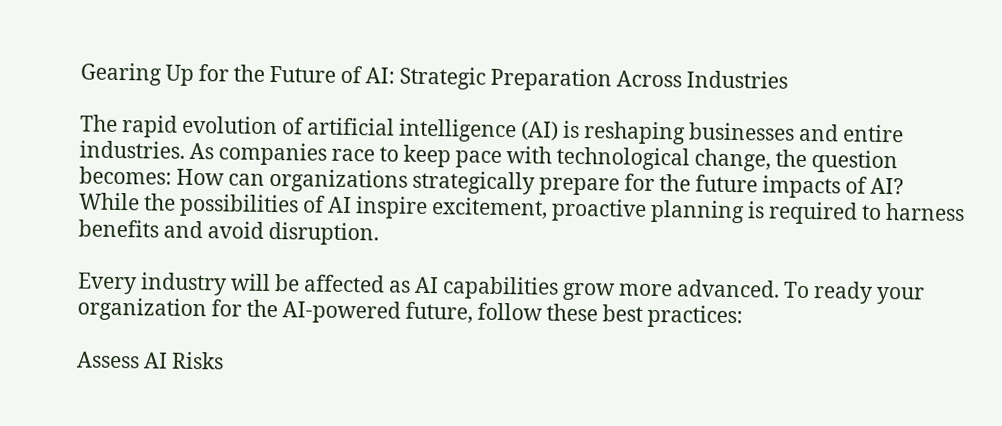Gearing Up for the Future of AI: Strategic Preparation Across Industries

The rapid evolution of artificial intelligence (AI) is reshaping businesses and entire industries. As companies race to keep pace with technological change, the question becomes: How can organizations strategically prepare for the future impacts of AI? While the possibilities of AI inspire excitement, proactive planning is required to harness benefits and avoid disruption.

Every industry will be affected as AI capabilities grow more advanced. To ready your organization for the AI-powered future, follow these best practices:

Assess AI Risks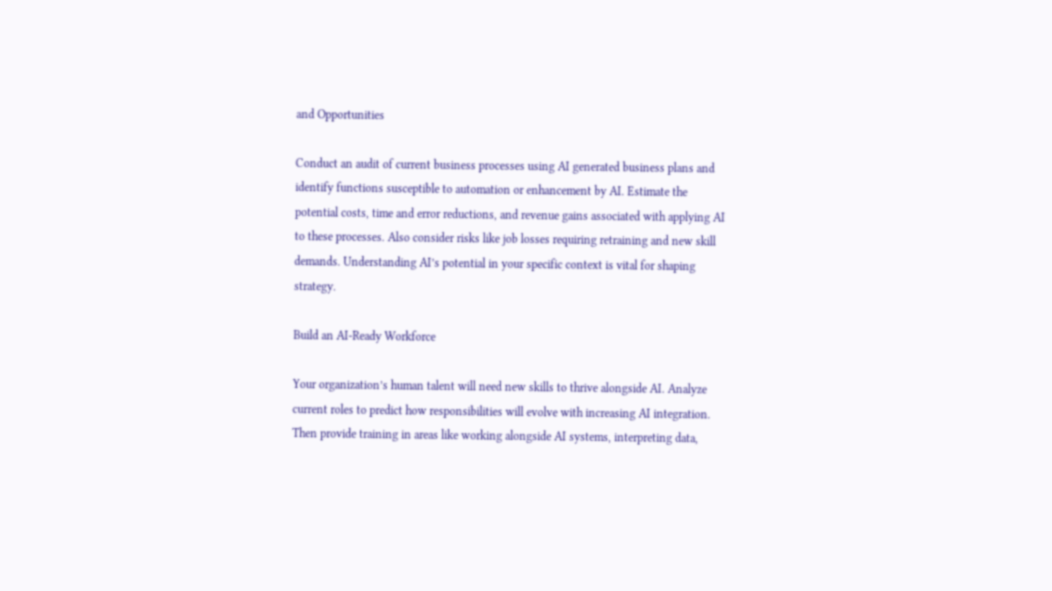and Opportunities

Conduct an audit of current business processes using AI generated business plans and identify functions susceptible to automation or enhancement by AI. Estimate the potential costs, time and error reductions, and revenue gains associated with applying AI to these processes. Also consider risks like job losses requiring retraining and new skill demands. Understanding AI’s potential in your specific context is vital for shaping strategy.

Build an AI-Ready Workforce

Your organization’s human talent will need new skills to thrive alongside AI. Analyze current roles to predict how responsibilities will evolve with increasing AI integration. Then provide training in areas like working alongside AI systems, interpreting data,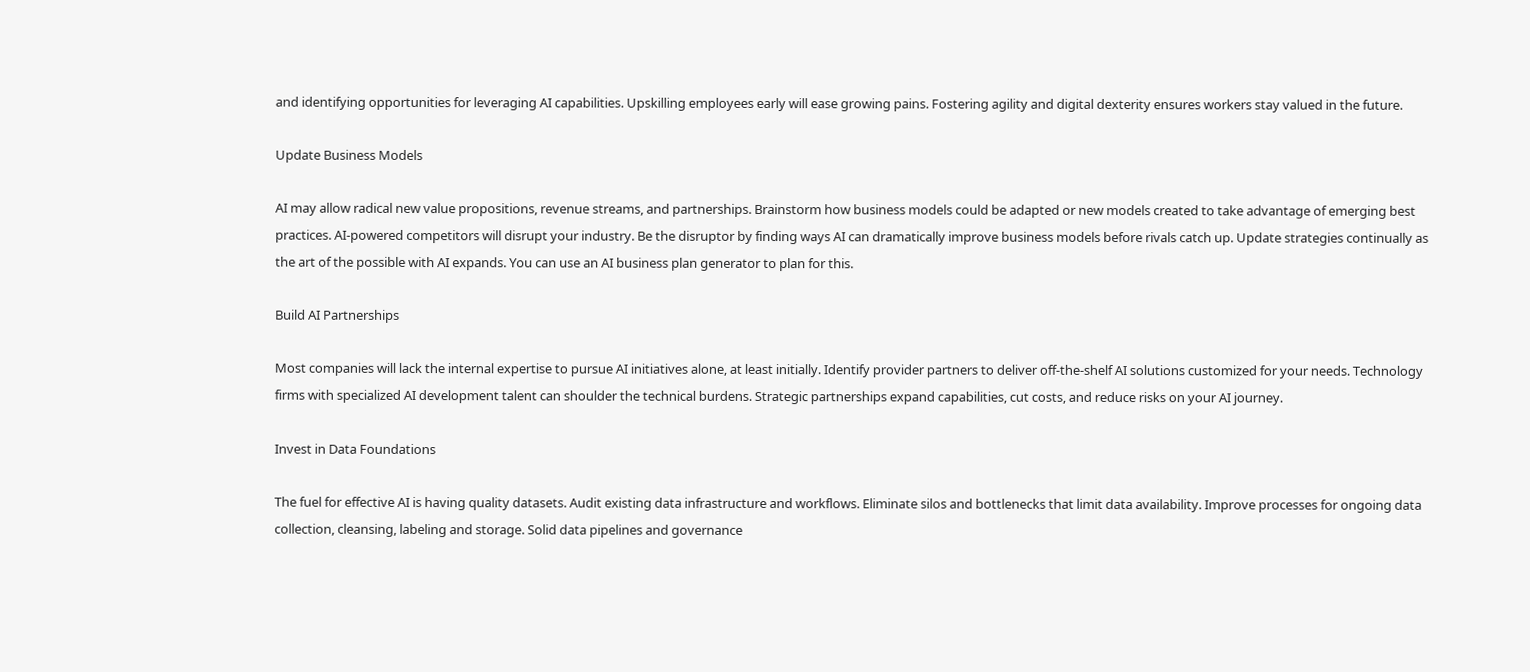and identifying opportunities for leveraging AI capabilities. Upskilling employees early will ease growing pains. Fostering agility and digital dexterity ensures workers stay valued in the future.

Update Business Models

AI may allow radical new value propositions, revenue streams, and partnerships. Brainstorm how business models could be adapted or new models created to take advantage of emerging best practices. AI-powered competitors will disrupt your industry. Be the disruptor by finding ways AI can dramatically improve business models before rivals catch up. Update strategies continually as the art of the possible with AI expands. You can use an AI business plan generator to plan for this.

Build AI Partnerships

Most companies will lack the internal expertise to pursue AI initiatives alone, at least initially. Identify provider partners to deliver off-the-shelf AI solutions customized for your needs. Technology firms with specialized AI development talent can shoulder the technical burdens. Strategic partnerships expand capabilities, cut costs, and reduce risks on your AI journey.

Invest in Data Foundations

The fuel for effective AI is having quality datasets. Audit existing data infrastructure and workflows. Eliminate silos and bottlenecks that limit data availability. Improve processes for ongoing data collection, cleansing, labeling and storage. Solid data pipelines and governance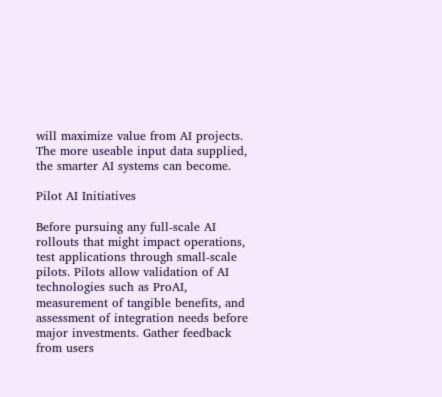will maximize value from AI projects. The more useable input data supplied, the smarter AI systems can become.

Pilot AI Initiatives

Before pursuing any full-scale AI rollouts that might impact operations, test applications through small-scale pilots. Pilots allow validation of AI technologies such as ProAI, measurement of tangible benefits, and assessment of integration needs before major investments. Gather feedback from users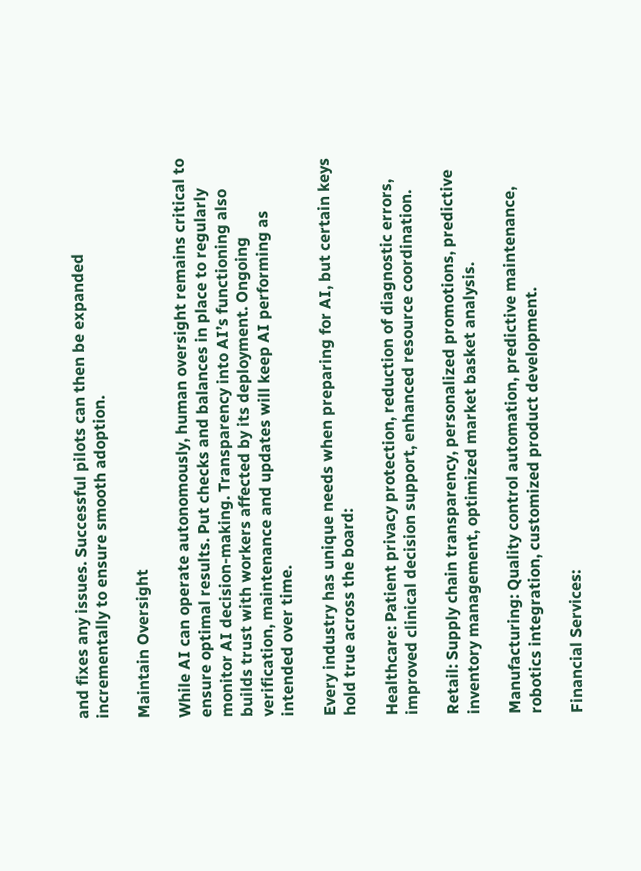and fixes any issues. Successful pilots can then be expanded incrementally to ensure smooth adoption.

Maintain Oversight

While AI can operate autonomously, human oversight remains critical to ensure optimal results. Put checks and balances in place to regularly monitor AI decision-making. Transparency into AI’s functioning also builds trust with workers affected by its deployment. Ongoing verification, maintenance and updates will keep AI performing as intended over time.

Every industry has unique needs when preparing for AI, but certain keys hold true across the board:

Healthcare: Patient privacy protection, reduction of diagnostic errors, improved clinical decision support, enhanced resource coordination.

Retail: Supply chain transparency, personalized promotions, predictive inventory management, optimized market basket analysis.

Manufacturing: Quality control automation, predictive maintenance, robotics integration, customized product development.

Financial Services: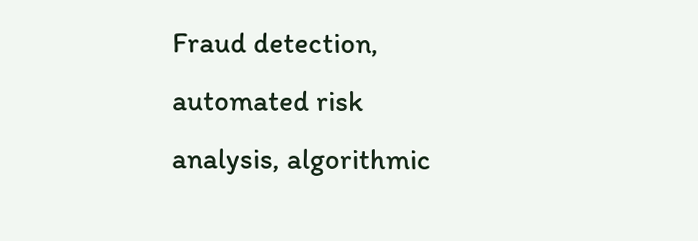Fraud detection, automated risk analysis, algorithmic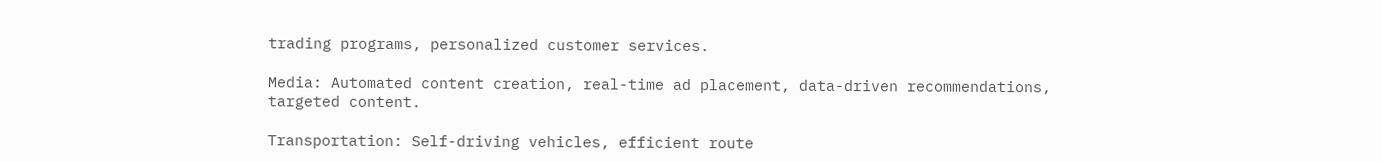trading programs, personalized customer services.

Media: Automated content creation, real-time ad placement, data-driven recommendations, targeted content.

Transportation: Self-driving vehicles, efficient route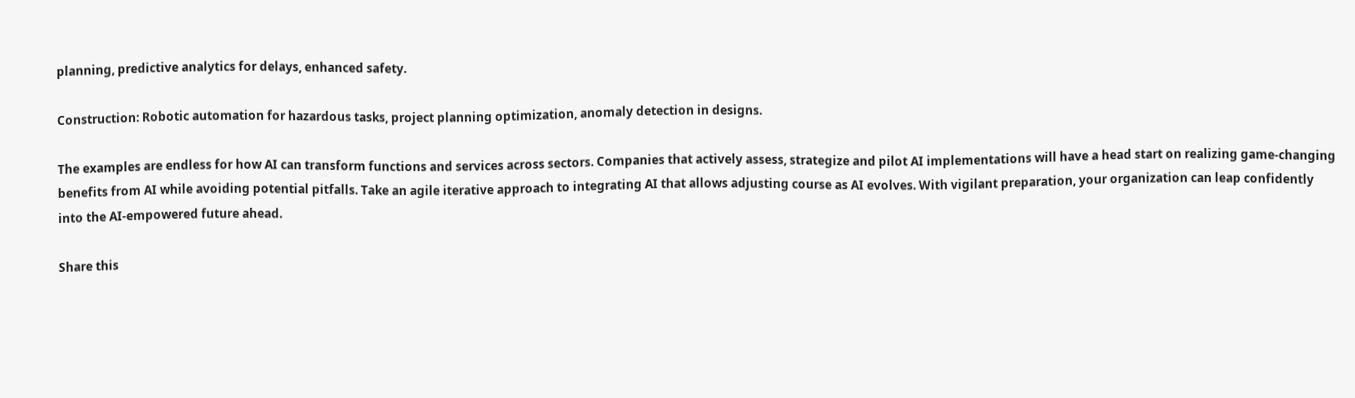planning, predictive analytics for delays, enhanced safety.

Construction: Robotic automation for hazardous tasks, project planning optimization, anomaly detection in designs.

The examples are endless for how AI can transform functions and services across sectors. Companies that actively assess, strategize and pilot AI implementations will have a head start on realizing game-changing benefits from AI while avoiding potential pitfalls. Take an agile iterative approach to integrating AI that allows adjusting course as AI evolves. With vigilant preparation, your organization can leap confidently into the AI-empowered future ahead.

Share this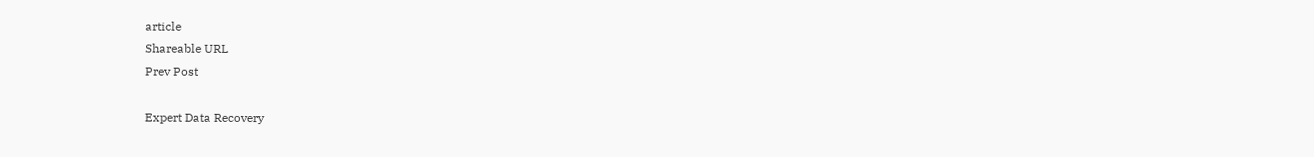article
Shareable URL
Prev Post

Expert Data Recovery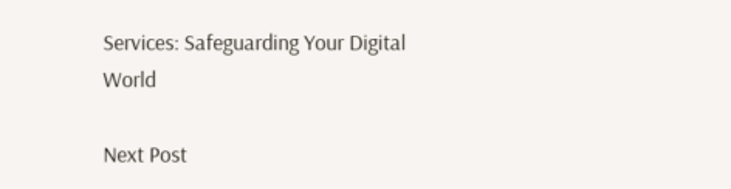Services: Safeguarding Your Digital World

Next Post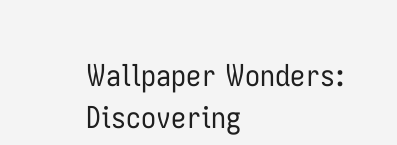Wallpaper Wonders: Discovering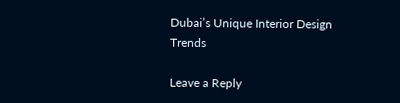Dubai’s Unique Interior Design Trends

Leave a Reply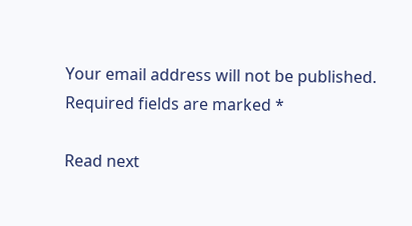Your email address will not be published. Required fields are marked *

Read next